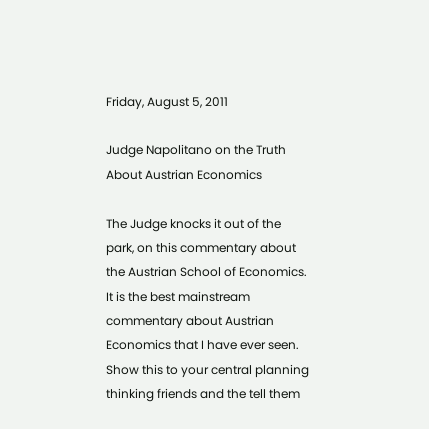Friday, August 5, 2011

Judge Napolitano on the Truth About Austrian Economics

The Judge knocks it out of the park, on this commentary about the Austrian School of Economics. It is the best mainstream commentary about Austrian Economics that I have ever seen. Show this to your central planning thinking friends and the tell them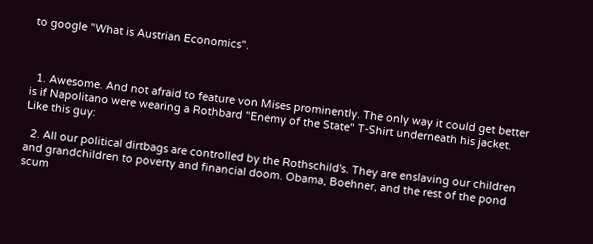to google "What is Austrian Economics".



  1. Awesome. And not afraid to feature von Mises prominently. The only way it could get better is if Napolitano were wearing a Rothbard "Enemy of the State" T-Shirt underneath his jacket. Like this guy:

  2. All our political dirtbags are controlled by the Rothschild's. They are enslaving our children and grandchildren to poverty and financial doom. Obama, Boehner, and the rest of the pond scum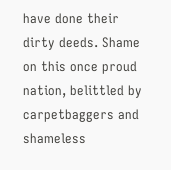have done their dirty deeds. Shame on this once proud nation, belittled by carpetbaggers and shameless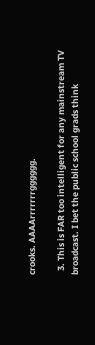crooks. AAAArrrrrrrgggggg.

  3. This is FAR too intelligent for any mainstream TV broadcast. I bet the public school grads think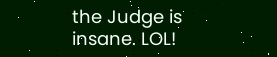the Judge is insane. LOL!